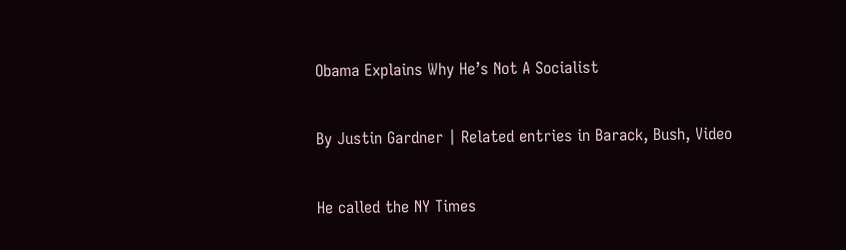Obama Explains Why He’s Not A Socialist

By Justin Gardner | Related entries in Barack, Bush, Video

He called the NY Times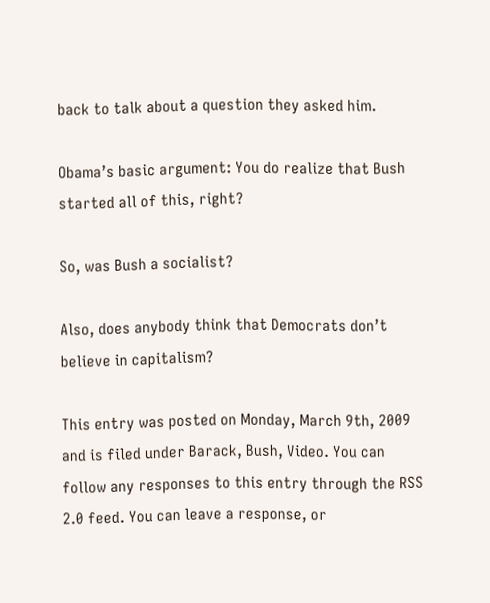back to talk about a question they asked him.

Obama’s basic argument: You do realize that Bush started all of this, right?

So, was Bush a socialist?

Also, does anybody think that Democrats don’t believe in capitalism?

This entry was posted on Monday, March 9th, 2009 and is filed under Barack, Bush, Video. You can follow any responses to this entry through the RSS 2.0 feed. You can leave a response, or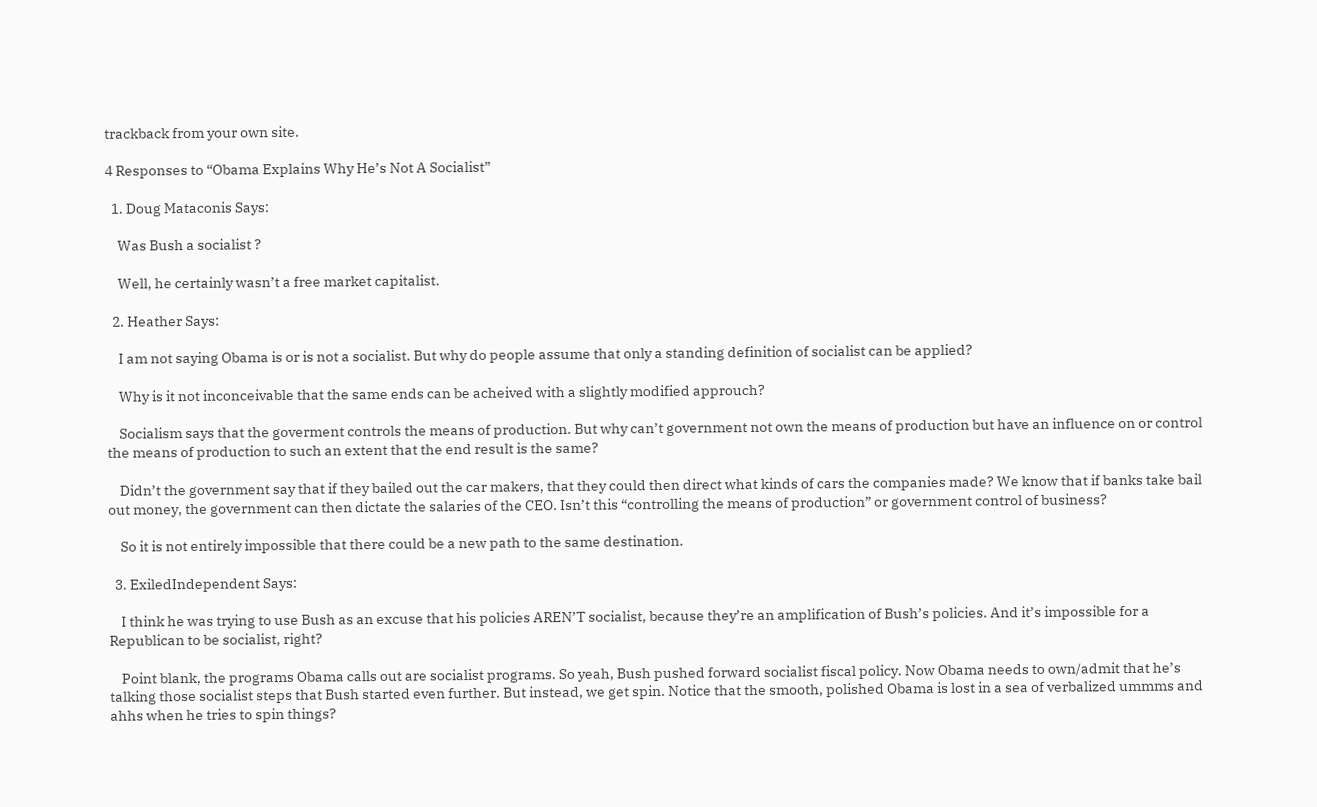trackback from your own site.

4 Responses to “Obama Explains Why He’s Not A Socialist”

  1. Doug Mataconis Says:

    Was Bush a socialist ?

    Well, he certainly wasn’t a free market capitalist.

  2. Heather Says:

    I am not saying Obama is or is not a socialist. But why do people assume that only a standing definition of socialist can be applied?

    Why is it not inconceivable that the same ends can be acheived with a slightly modified approuch?

    Socialism says that the goverment controls the means of production. But why can’t government not own the means of production but have an influence on or control the means of production to such an extent that the end result is the same?

    Didn’t the government say that if they bailed out the car makers, that they could then direct what kinds of cars the companies made? We know that if banks take bail out money, the government can then dictate the salaries of the CEO. Isn’t this “controlling the means of production” or government control of business?

    So it is not entirely impossible that there could be a new path to the same destination.

  3. ExiledIndependent Says:

    I think he was trying to use Bush as an excuse that his policies AREN’T socialist, because they’re an amplification of Bush’s policies. And it’s impossible for a Republican to be socialist, right?

    Point blank, the programs Obama calls out are socialist programs. So yeah, Bush pushed forward socialist fiscal policy. Now Obama needs to own/admit that he’s talking those socialist steps that Bush started even further. But instead, we get spin. Notice that the smooth, polished Obama is lost in a sea of verbalized ummms and ahhs when he tries to spin things?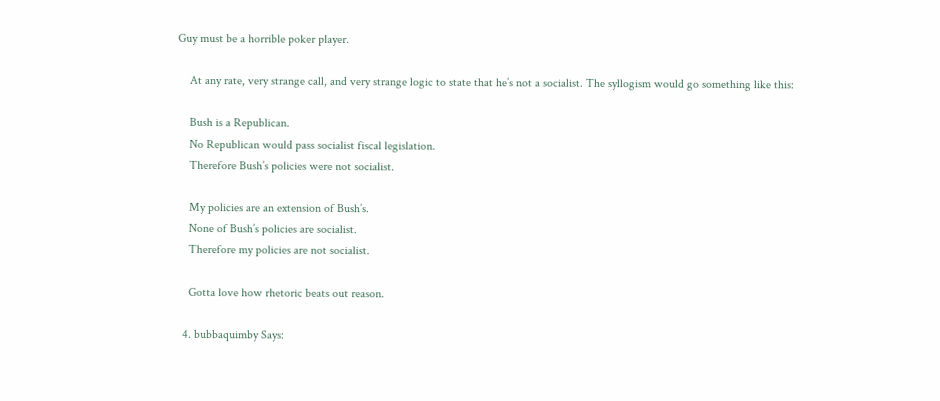Guy must be a horrible poker player.

    At any rate, very strange call, and very strange logic to state that he’s not a socialist. The syllogism would go something like this:

    Bush is a Republican.
    No Republican would pass socialist fiscal legislation.
    Therefore Bush’s policies were not socialist.

    My policies are an extension of Bush’s.
    None of Bush’s policies are socialist.
    Therefore my policies are not socialist.

    Gotta love how rhetoric beats out reason.

  4. bubbaquimby Says: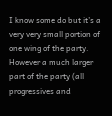I know some do but it’s a very very small portion of one wing of the party. However a much larger part of the party (all progressives and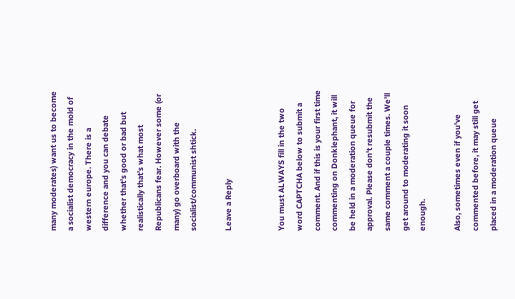many moderates) want us to become a socialist democracy in the mold of western europe. There is a difference and you can debate whether that’s good or bad but realistically that’s what most Republicans fear. However some (or many) go overboard with the socialist/communist shtick.

Leave a Reply


You must ALWAYS fill in the two word CAPTCHA below to submit a comment. And if this is your first time commenting on Donklephant, it will be held in a moderation queue for approval. Please don't resubmit the same comment a couple times. We'll get around to moderating it soon enough.

Also, sometimes even if you've commented before, it may still get placed in a moderation queue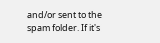and/or sent to the spam folder. If it's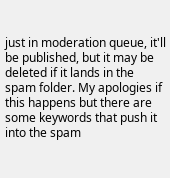just in moderation queue, it'll be published, but it may be deleted if it lands in the spam folder. My apologies if this happens but there are some keywords that push it into the spam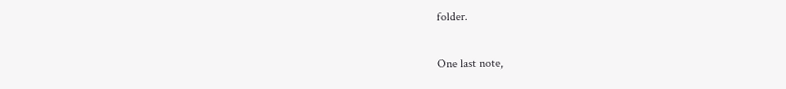folder.

One last note,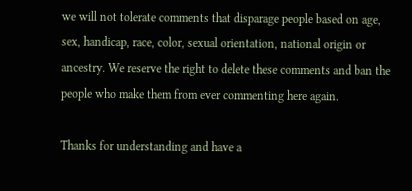we will not tolerate comments that disparage people based on age, sex, handicap, race, color, sexual orientation, national origin or ancestry. We reserve the right to delete these comments and ban the people who make them from ever commenting here again.

Thanks for understanding and have a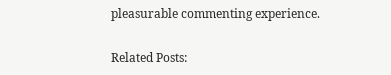pleasurable commenting experience.

Related Posts: